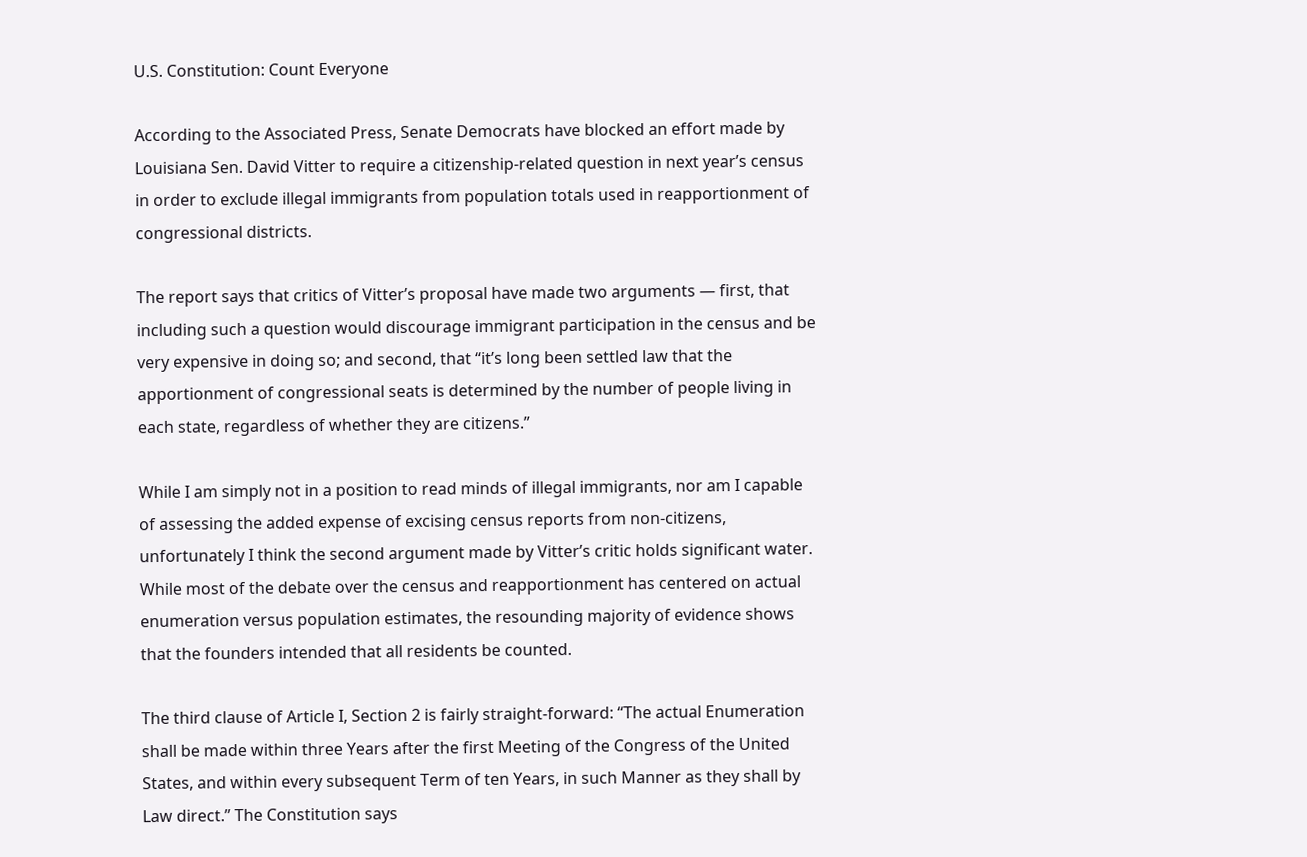U.S. Constitution: Count Everyone

According to the Associated Press, Senate Democrats have blocked an effort made by Louisiana Sen. David Vitter to require a citizenship-related question in next year’s census in order to exclude illegal immigrants from population totals used in reapportionment of congressional districts.

The report says that critics of Vitter’s proposal have made two arguments — first, that including such a question would discourage immigrant participation in the census and be very expensive in doing so; and second, that “it’s long been settled law that the apportionment of congressional seats is determined by the number of people living in each state, regardless of whether they are citizens.”

While I am simply not in a position to read minds of illegal immigrants, nor am I capable of assessing the added expense of excising census reports from non-citizens, unfortunately I think the second argument made by Vitter’s critic holds significant water. While most of the debate over the census and reapportionment has centered on actual enumeration versus population estimates, the resounding majority of evidence shows that the founders intended that all residents be counted.

The third clause of Article I, Section 2 is fairly straight-forward: “The actual Enumeration shall be made within three Years after the first Meeting of the Congress of the United States, and within every subsequent Term of ten Years, in such Manner as they shall by Law direct.” The Constitution says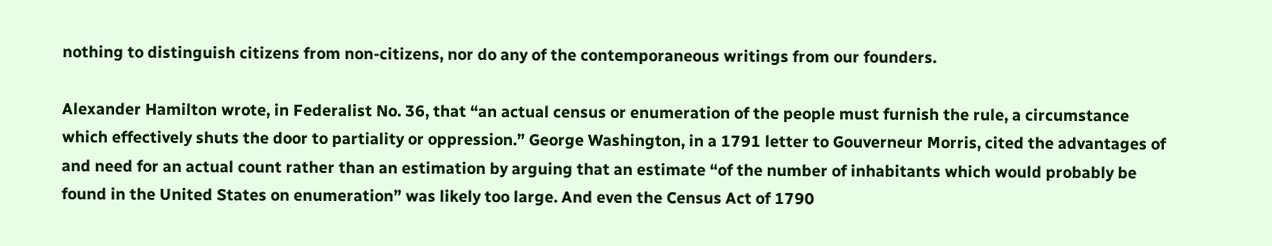nothing to distinguish citizens from non-citizens, nor do any of the contemporaneous writings from our founders.

Alexander Hamilton wrote, in Federalist No. 36, that “an actual census or enumeration of the people must furnish the rule, a circumstance which effectively shuts the door to partiality or oppression.” George Washington, in a 1791 letter to Gouverneur Morris, cited the advantages of and need for an actual count rather than an estimation by arguing that an estimate “of the number of inhabitants which would probably be found in the United States on enumeration” was likely too large. And even the Census Act of 1790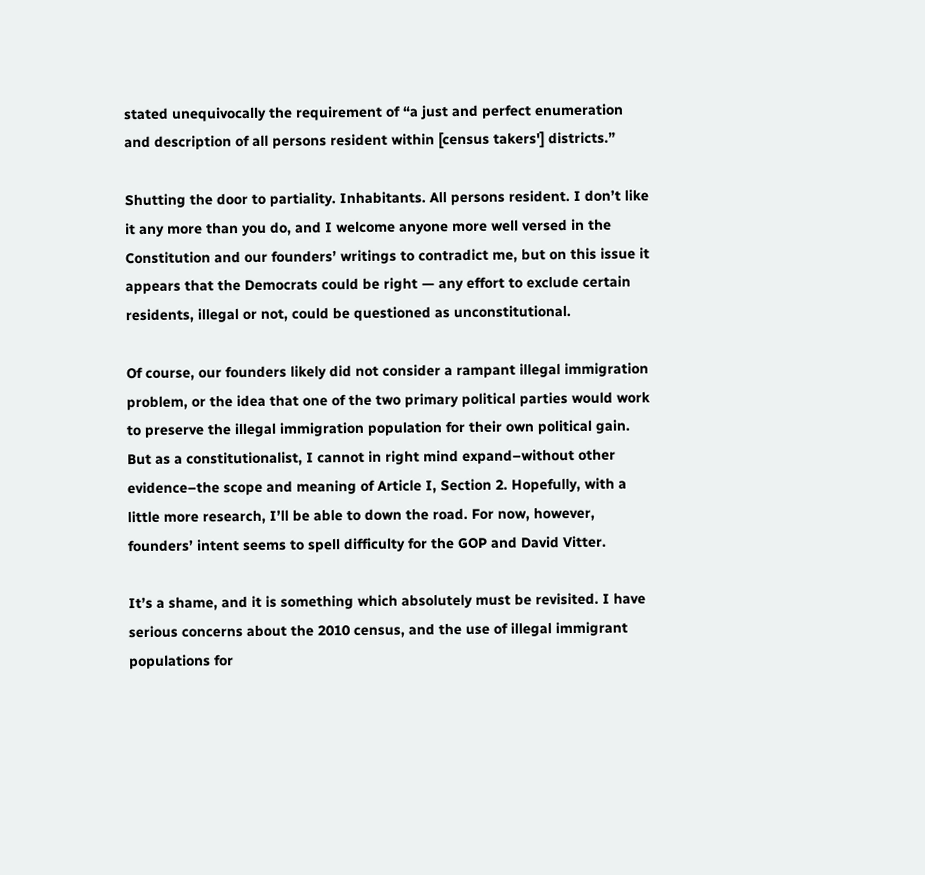stated unequivocally the requirement of “a just and perfect enumeration and description of all persons resident within [census takers'] districts.”

Shutting the door to partiality. Inhabitants. All persons resident. I don’t like it any more than you do, and I welcome anyone more well versed in the Constitution and our founders’ writings to contradict me, but on this issue it appears that the Democrats could be right — any effort to exclude certain residents, illegal or not, could be questioned as unconstitutional.

Of course, our founders likely did not consider a rampant illegal immigration problem, or the idea that one of the two primary political parties would work to preserve the illegal immigration population for their own political gain. But as a constitutionalist, I cannot in right mind expand–without other evidence–the scope and meaning of Article I, Section 2. Hopefully, with a little more research, I’ll be able to down the road. For now, however, founders’ intent seems to spell difficulty for the GOP and David Vitter.

It’s a shame, and it is something which absolutely must be revisited. I have serious concerns about the 2010 census, and the use of illegal immigrant populations for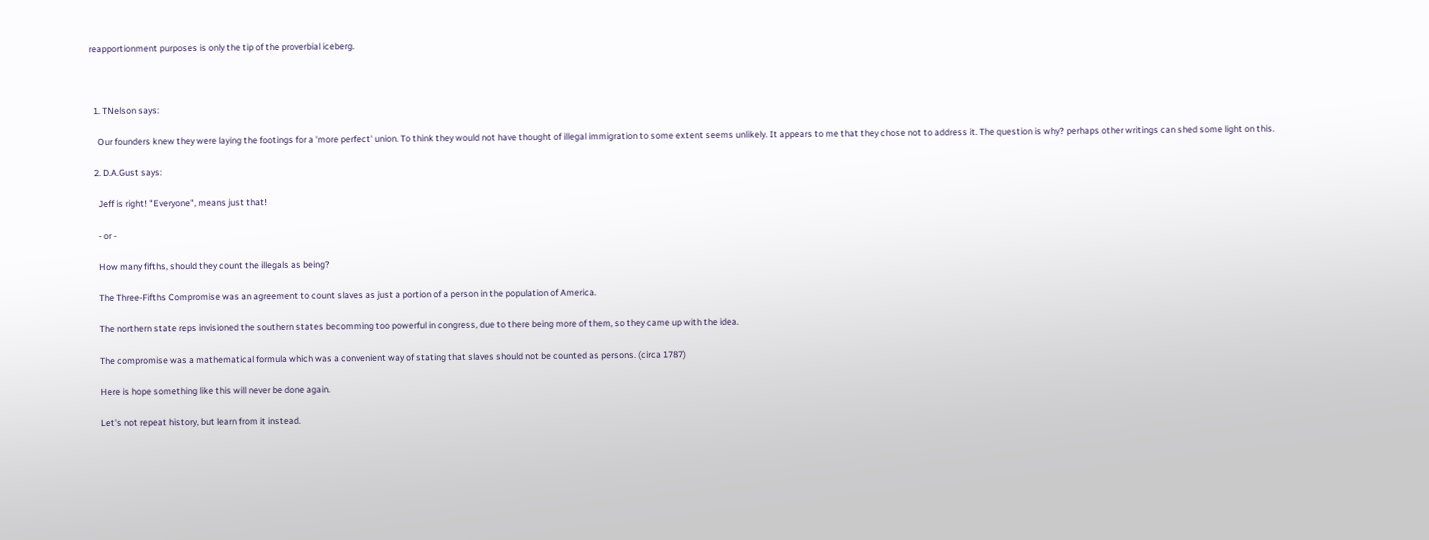reapportionment purposes is only the tip of the proverbial iceberg.



  1. TNelson says:

    Our founders knew they were laying the footings for a 'more perfect' union. To think they would not have thought of illegal immigration to some extent seems unlikely. It appears to me that they chose not to address it. The question is why? perhaps other writings can shed some light on this.

  2. D.A.Gust says:

    Jeff is right! "Everyone", means just that!

    - or -

    How many fifths, should they count the illegals as being?

    The Three-Fifths Compromise was an agreement to count slaves as just a portion of a person in the population of America.

    The northern state reps invisioned the southern states becomming too powerful in congress, due to there being more of them, so they came up with the idea.

    The compromise was a mathematical formula which was a convenient way of stating that slaves should not be counted as persons. (circa 1787)

    Here is hope something like this will never be done again.

    Let's not repeat history, but learn from it instead.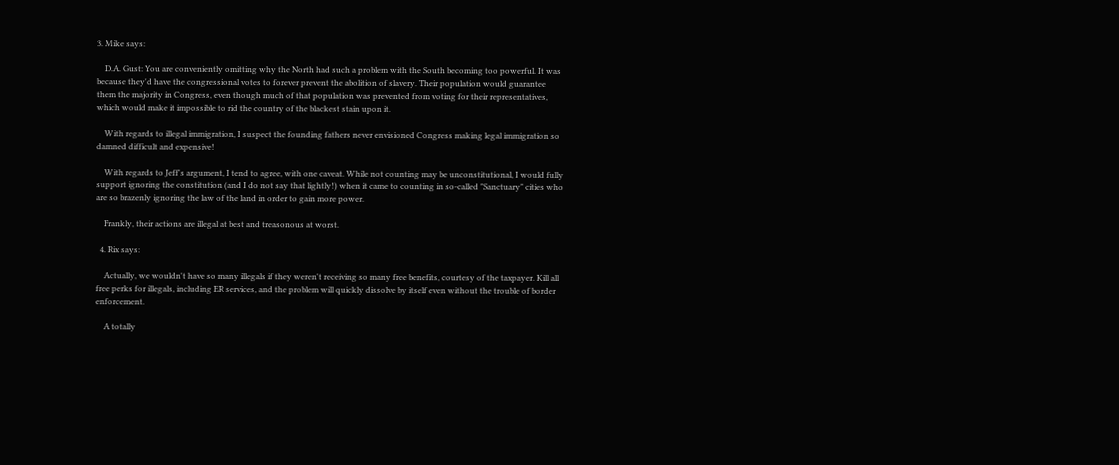3. Mike says:

    D.A. Gust: You are conveniently omitting why the North had such a problem with the South becoming too powerful. It was because they'd have the congressional votes to forever prevent the abolition of slavery. Their population would guarantee them the majority in Congress, even though much of that population was prevented from voting for their representatives, which would make it impossible to rid the country of the blackest stain upon it.

    With regards to illegal immigration, I suspect the founding fathers never envisioned Congress making legal immigration so damned difficult and expensive!

    With regards to Jeff's argument, I tend to agree, with one caveat. While not counting may be unconstitutional, I would fully support ignoring the constitution (and I do not say that lightly!) when it came to counting in so-called "Sanctuary" cities who are so brazenly ignoring the law of the land in order to gain more power.

    Frankly, their actions are illegal at best and treasonous at worst.

  4. Rix says:

    Actually, we wouldn't have so many illegals if they weren't receiving so many free benefits, courtesy of the taxpayer. Kill all free perks for illegals, including ER services, and the problem will quickly dissolve by itself even without the trouble of border enforcement.

    A totally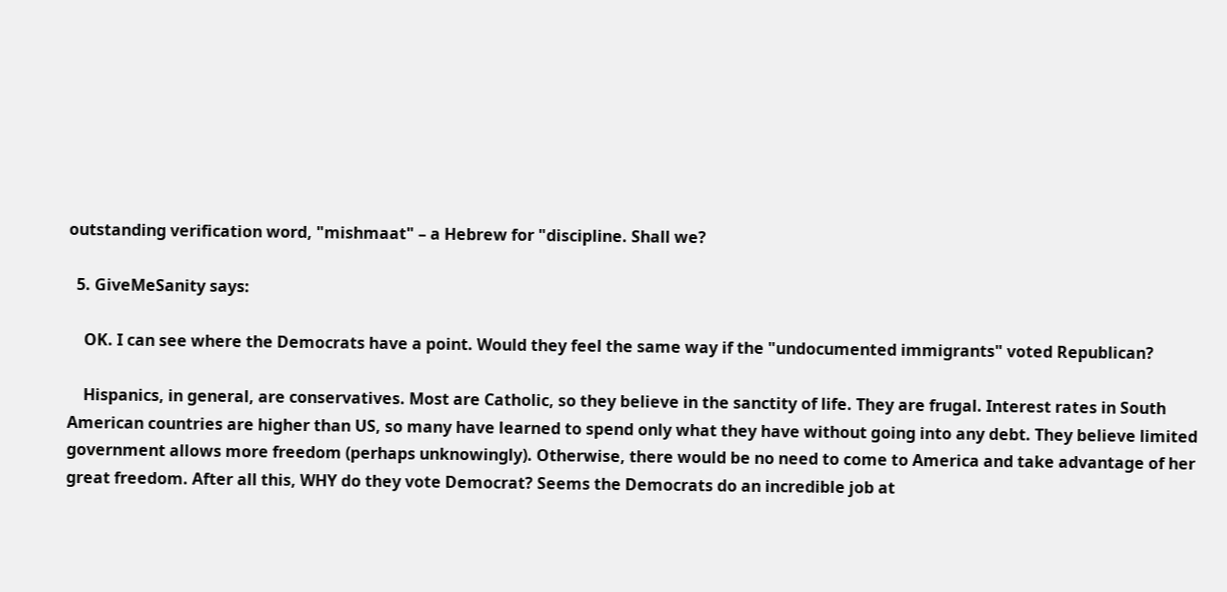outstanding verification word, "mishmaat" – a Hebrew for "discipline. Shall we?

  5. GiveMeSanity says:

    OK. I can see where the Democrats have a point. Would they feel the same way if the "undocumented immigrants" voted Republican?

    Hispanics, in general, are conservatives. Most are Catholic, so they believe in the sanctity of life. They are frugal. Interest rates in South American countries are higher than US, so many have learned to spend only what they have without going into any debt. They believe limited government allows more freedom (perhaps unknowingly). Otherwise, there would be no need to come to America and take advantage of her great freedom. After all this, WHY do they vote Democrat? Seems the Democrats do an incredible job at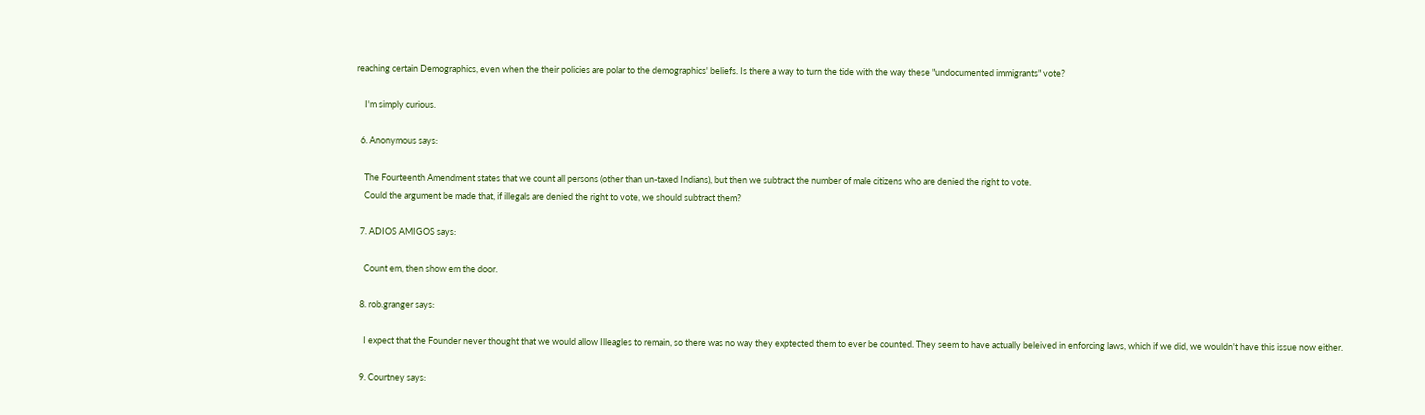reaching certain Demographics, even when the their policies are polar to the demographics' beliefs. Is there a way to turn the tide with the way these "undocumented immigrants" vote?

    I'm simply curious.

  6. Anonymous says:

    The Fourteenth Amendment states that we count all persons (other than un-taxed Indians), but then we subtract the number of male citizens who are denied the right to vote.
    Could the argument be made that, if illegals are denied the right to vote, we should subtract them?

  7. ADIOS AMIGOS says:

    Count em, then show em the door.

  8. rob.granger says:

    I expect that the Founder never thought that we would allow Illeagles to remain, so there was no way they exptected them to ever be counted. They seem to have actually beleived in enforcing laws, which if we did, we wouldn't have this issue now either.

  9. Courtney says: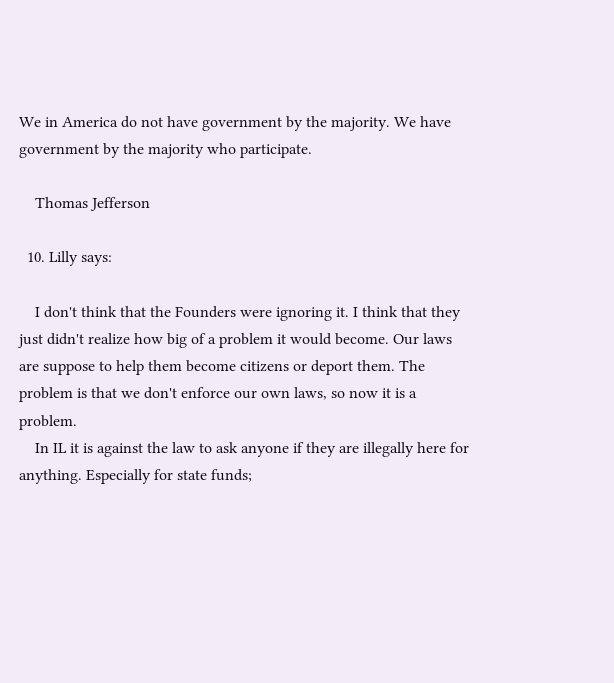We in America do not have government by the majority. We have government by the majority who participate.

    Thomas Jefferson

  10. Lilly says:

    I don't think that the Founders were ignoring it. I think that they just didn't realize how big of a problem it would become. Our laws are suppose to help them become citizens or deport them. The problem is that we don't enforce our own laws, so now it is a problem.
    In IL it is against the law to ask anyone if they are illegally here for anything. Especially for state funds;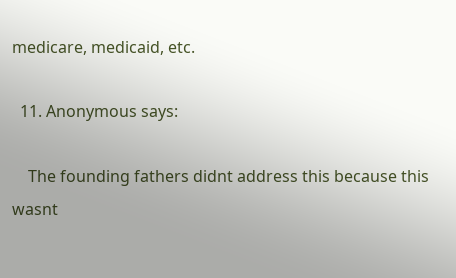medicare, medicaid, etc.

  11. Anonymous says:

    The founding fathers didnt address this because this wasnt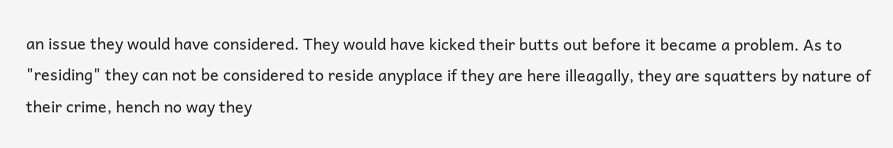an issue they would have considered. They would have kicked their butts out before it became a problem. As to "residing" they can not be considered to reside anyplace if they are here illeagally, they are squatters by nature of their crime, hench no way they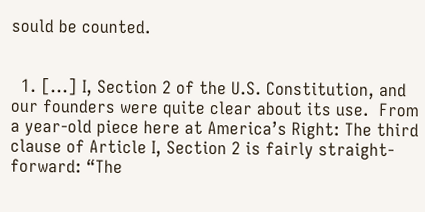sould be counted.


  1. [...] I, Section 2 of the U.S. Constitution, and our founders were quite clear about its use.  From a year-old piece here at America’s Right: The third clause of Article I, Section 2 is fairly straight-forward: “The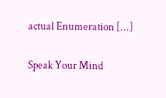actual Enumeration [...]

Speak Your Mind